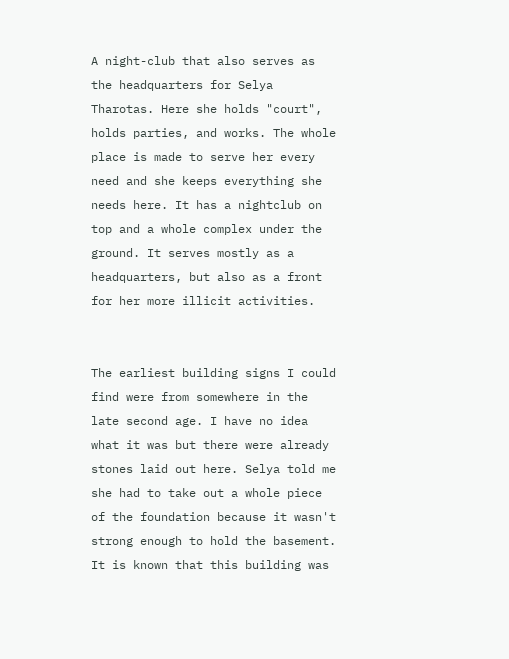A night-club that also serves as the headquarters for Selya Tharotas. Here she holds "court", holds parties, and works. The whole place is made to serve her every need and she keeps everything she needs here. It has a nightclub on top and a whole complex under the ground. It serves mostly as a headquarters, but also as a front for her more illicit activities.


The earliest building signs I could find were from somewhere in the late second age. I have no idea what it was but there were already stones laid out here. Selya told me she had to take out a whole piece of the foundation because it wasn't strong enough to hold the basement. It is known that this building was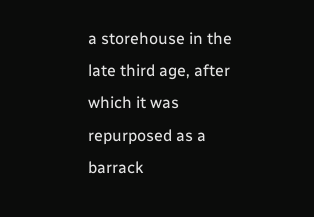a storehouse in the late third age, after which it was repurposed as a barrack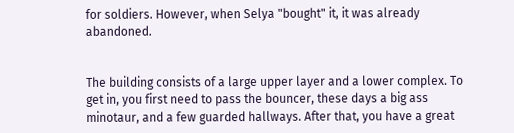for soldiers. However, when Selya "bought" it, it was already abandoned.


The building consists of a large upper layer and a lower complex. To get in, you first need to pass the bouncer, these days a big ass minotaur, and a few guarded hallways. After that, you have a great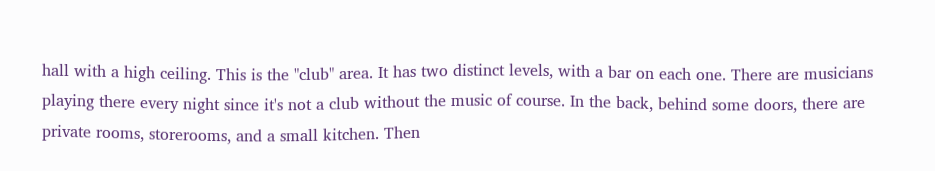hall with a high ceiling. This is the "club" area. It has two distinct levels, with a bar on each one. There are musicians playing there every night since it's not a club without the music of course. In the back, behind some doors, there are private rooms, storerooms, and a small kitchen. Then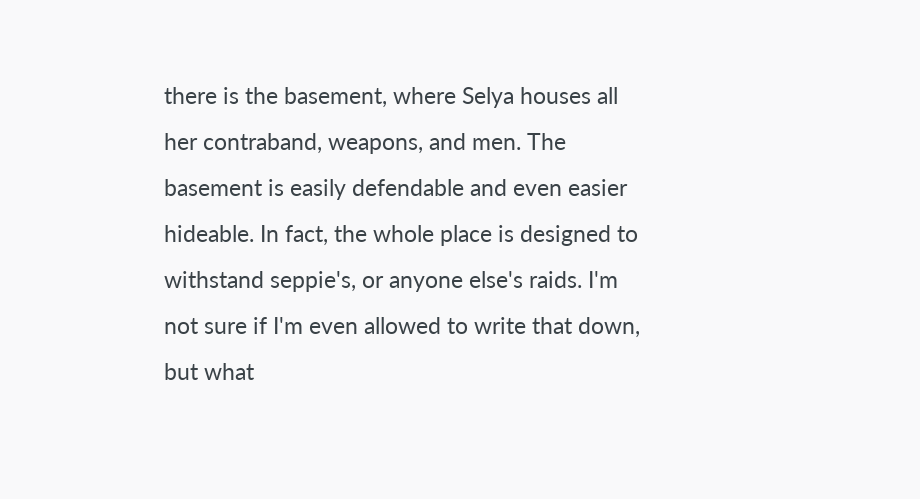there is the basement, where Selya houses all her contraband, weapons, and men. The basement is easily defendable and even easier hideable. In fact, the whole place is designed to withstand seppie's, or anyone else's raids. I'm not sure if I'm even allowed to write that down, but what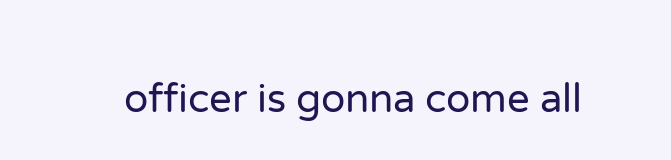officer is gonna come all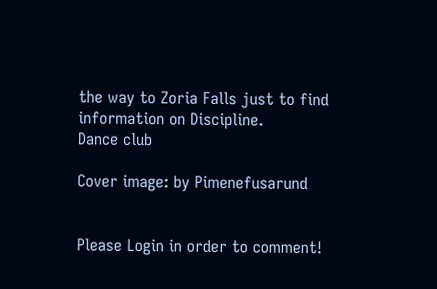the way to Zoria Falls just to find information on Discipline.
Dance club

Cover image: by Pimenefusarund


Please Login in order to comment!